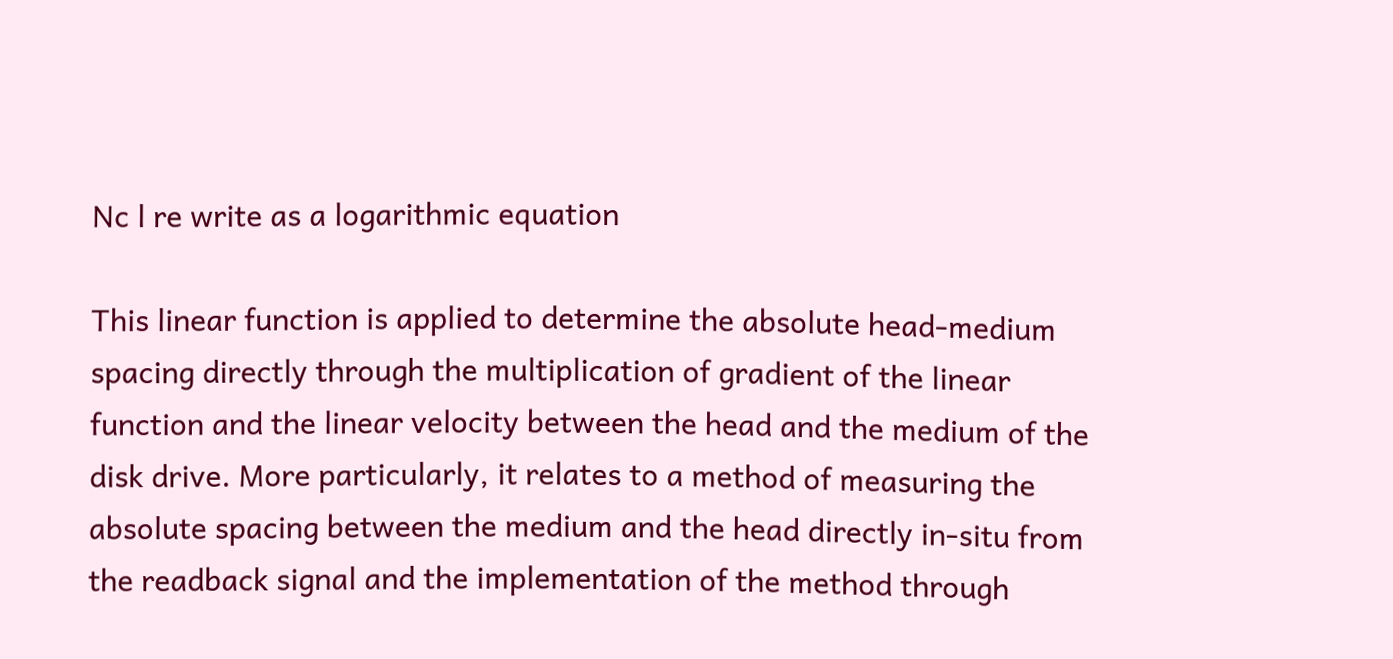Nc l re write as a logarithmic equation

This linear function is applied to determine the absolute head-medium spacing directly through the multiplication of gradient of the linear function and the linear velocity between the head and the medium of the disk drive. More particularly, it relates to a method of measuring the absolute spacing between the medium and the head directly in-situ from the readback signal and the implementation of the method through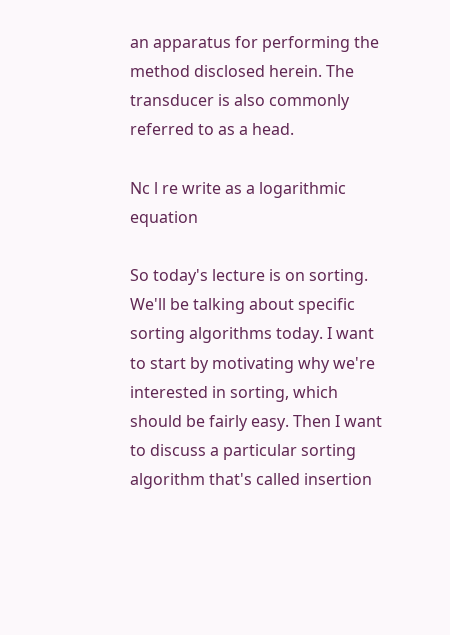an apparatus for performing the method disclosed herein. The transducer is also commonly referred to as a head.

Nc l re write as a logarithmic equation

So today's lecture is on sorting. We'll be talking about specific sorting algorithms today. I want to start by motivating why we're interested in sorting, which should be fairly easy. Then I want to discuss a particular sorting algorithm that's called insertion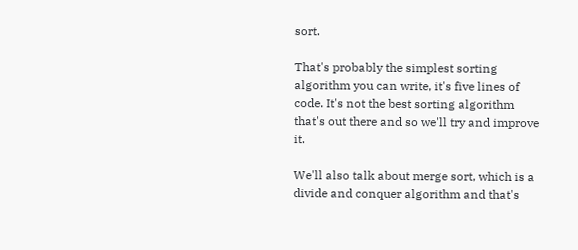sort.

That's probably the simplest sorting algorithm you can write, it's five lines of code. It's not the best sorting algorithm that's out there and so we'll try and improve it.

We'll also talk about merge sort, which is a divide and conquer algorithm and that's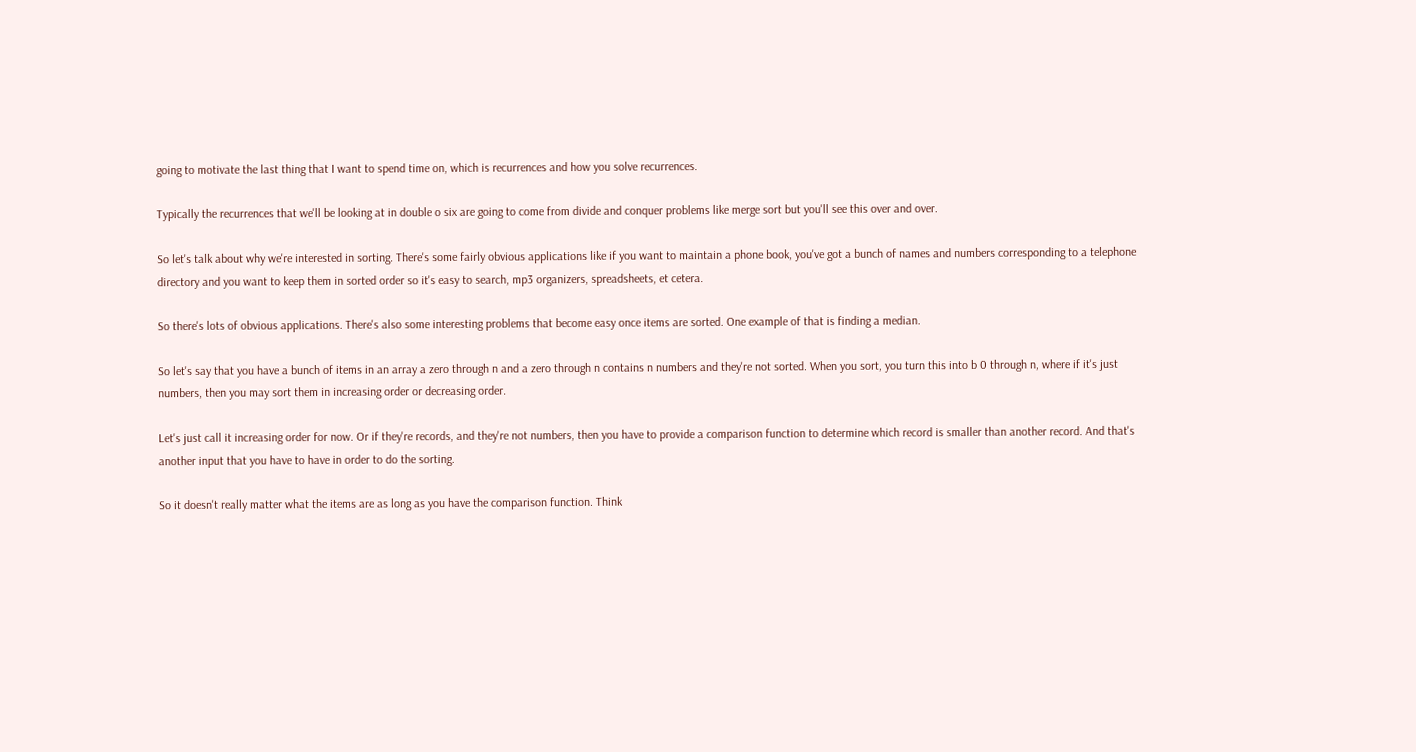going to motivate the last thing that I want to spend time on, which is recurrences and how you solve recurrences.

Typically the recurrences that we'll be looking at in double o six are going to come from divide and conquer problems like merge sort but you'll see this over and over.

So let's talk about why we're interested in sorting. There's some fairly obvious applications like if you want to maintain a phone book, you've got a bunch of names and numbers corresponding to a telephone directory and you want to keep them in sorted order so it's easy to search, mp3 organizers, spreadsheets, et cetera.

So there's lots of obvious applications. There's also some interesting problems that become easy once items are sorted. One example of that is finding a median.

So let's say that you have a bunch of items in an array a zero through n and a zero through n contains n numbers and they're not sorted. When you sort, you turn this into b 0 through n, where if it's just numbers, then you may sort them in increasing order or decreasing order.

Let's just call it increasing order for now. Or if they're records, and they're not numbers, then you have to provide a comparison function to determine which record is smaller than another record. And that's another input that you have to have in order to do the sorting.

So it doesn't really matter what the items are as long as you have the comparison function. Think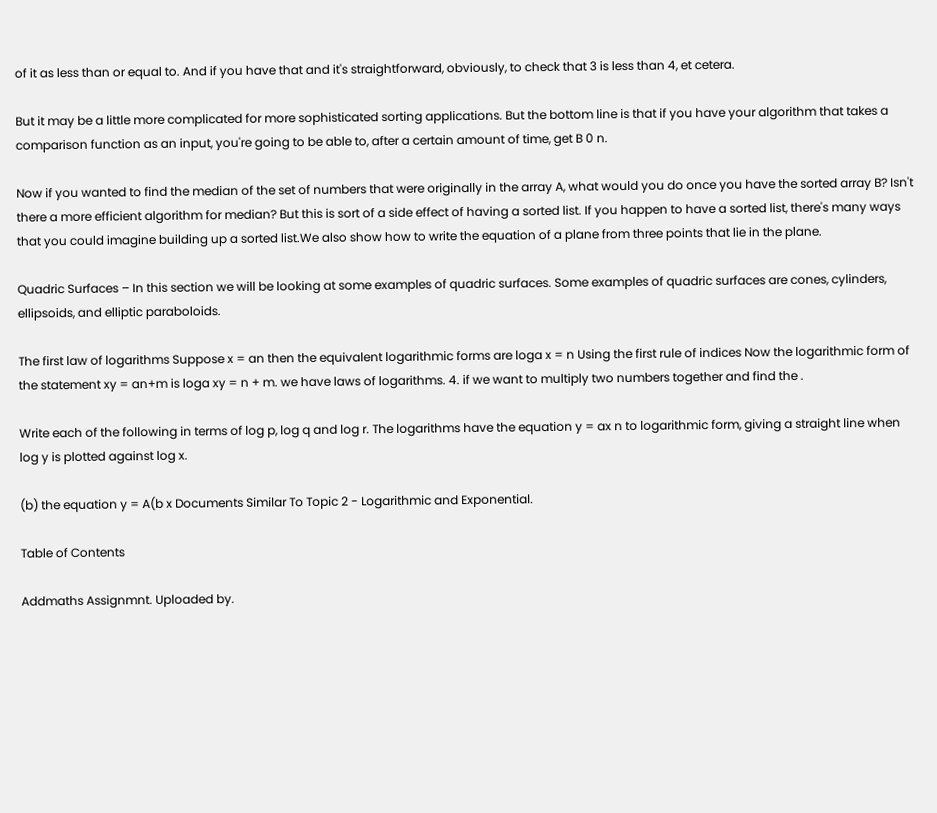of it as less than or equal to. And if you have that and it's straightforward, obviously, to check that 3 is less than 4, et cetera.

But it may be a little more complicated for more sophisticated sorting applications. But the bottom line is that if you have your algorithm that takes a comparison function as an input, you're going to be able to, after a certain amount of time, get B 0 n.

Now if you wanted to find the median of the set of numbers that were originally in the array A, what would you do once you have the sorted array B? Isn't there a more efficient algorithm for median? But this is sort of a side effect of having a sorted list. If you happen to have a sorted list, there's many ways that you could imagine building up a sorted list.We also show how to write the equation of a plane from three points that lie in the plane.

Quadric Surfaces – In this section we will be looking at some examples of quadric surfaces. Some examples of quadric surfaces are cones, cylinders, ellipsoids, and elliptic paraboloids.

The first law of logarithms Suppose x = an then the equivalent logarithmic forms are loga x = n Using the first rule of indices Now the logarithmic form of the statement xy = an+m is loga xy = n + m. we have laws of logarithms. 4. if we want to multiply two numbers together and find the .

Write each of the following in terms of log p, log q and log r. The logarithms have the equation y = ax n to logarithmic form, giving a straight line when log y is plotted against log x.

(b) the equation y = A(b x Documents Similar To Topic 2 - Logarithmic and Exponential.

Table of Contents

Addmaths Assignmnt. Uploaded by.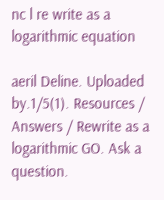nc l re write as a logarithmic equation

aeril Deline. Uploaded by.1/5(1). Resources / Answers / Rewrite as a logarithmic GO. Ask a question.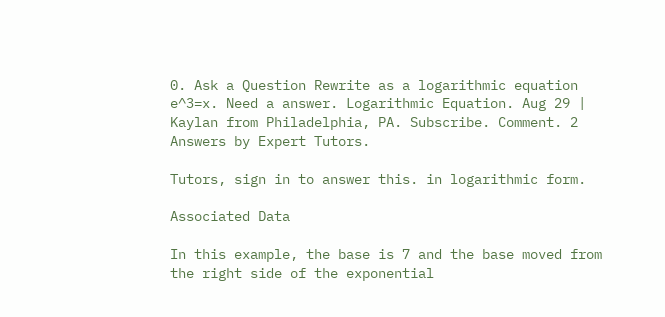0. Ask a Question Rewrite as a logarithmic equation e^3=x. Need a answer. Logarithmic Equation. Aug 29 | Kaylan from Philadelphia, PA. Subscribe. Comment. 2 Answers by Expert Tutors.

Tutors, sign in to answer this. in logarithmic form.

Associated Data

In this example, the base is 7 and the base moved from the right side of the exponential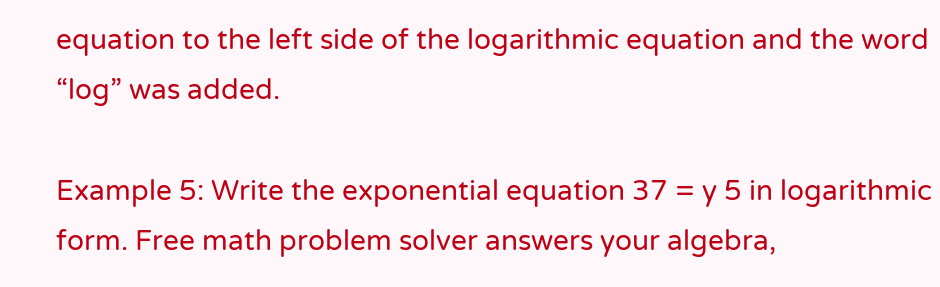equation to the left side of the logarithmic equation and the word “log” was added.

Example 5: Write the exponential equation 37 = y 5 in logarithmic form. Free math problem solver answers your algebra,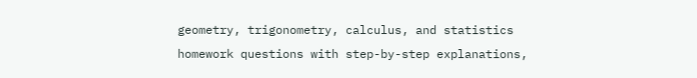geometry, trigonometry, calculus, and statistics homework questions with step-by-step explanations,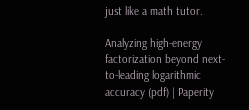just like a math tutor.

Analyzing high-energy factorization beyond next-to-leading logarithmic accuracy (pdf) | Paperity